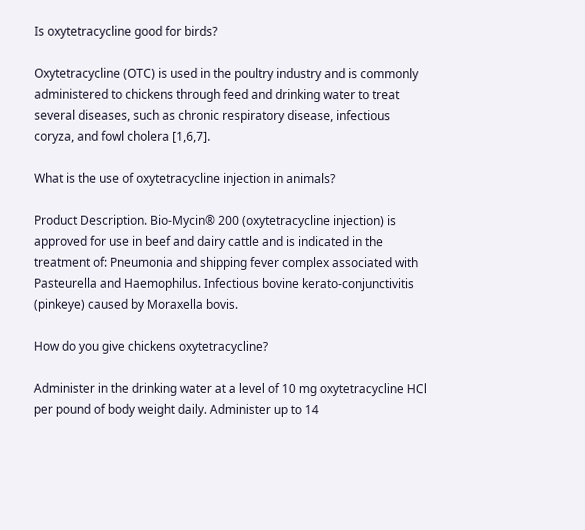Is oxytetracycline good for birds?

Oxytetracycline (OTC) is used in the poultry industry and is commonly administered to chickens through feed and drinking water to treat several diseases, such as chronic respiratory disease, infectious coryza, and fowl cholera [1,6,7].

What is the use of oxytetracycline injection in animals?

Product Description. Bio-Mycin® 200 (oxytetracycline injection) is approved for use in beef and dairy cattle and is indicated in the treatment of: Pneumonia and shipping fever complex associated with Pasteurella and Haemophilus. Infectious bovine kerato-conjunctivitis (pinkeye) caused by Moraxella bovis.

How do you give chickens oxytetracycline?

Administer in the drinking water at a level of 10 mg oxytetracycline HCl per pound of body weight daily. Administer up to 14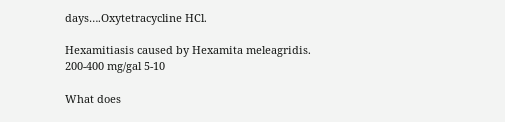days….Oxytetracycline HCl.

Hexamitiasis caused by Hexamita meleagridis. 200-400 mg/gal 5-10

What does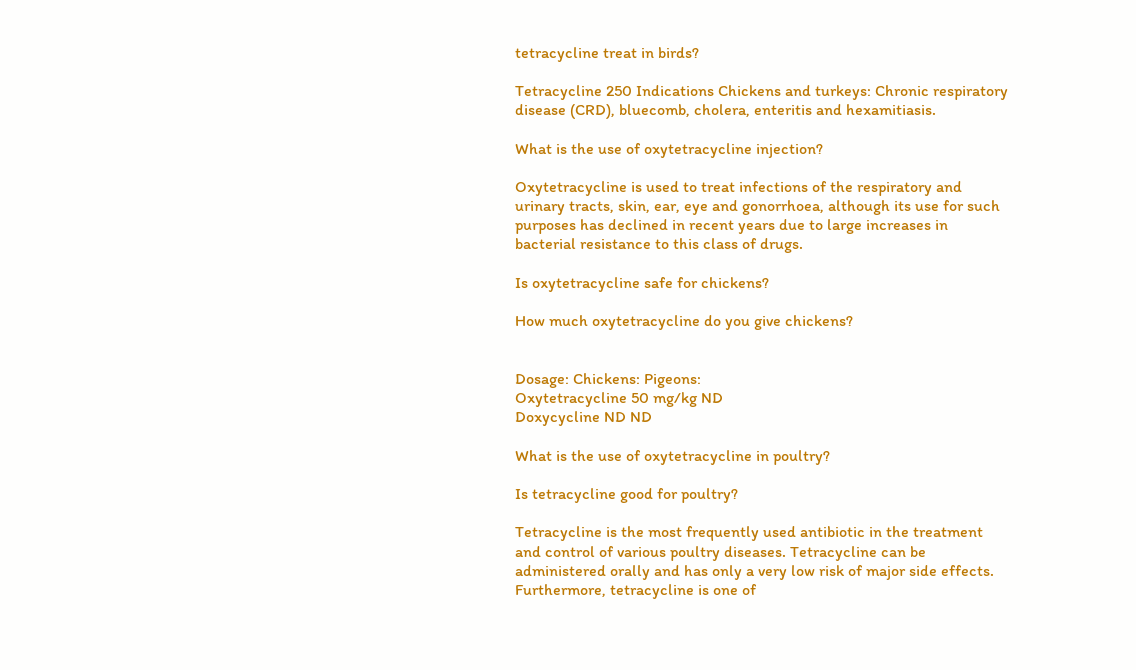tetracycline treat in birds?

Tetracycline 250 Indications Chickens and turkeys: Chronic respiratory disease (CRD), bluecomb, cholera, enteritis and hexamitiasis.

What is the use of oxytetracycline injection?

Oxytetracycline is used to treat infections of the respiratory and urinary tracts, skin, ear, eye and gonorrhoea, although its use for such purposes has declined in recent years due to large increases in bacterial resistance to this class of drugs.

Is oxytetracycline safe for chickens?

How much oxytetracycline do you give chickens?


Dosage: Chickens: Pigeons:
Oxytetracycline 50 mg/kg ND
Doxycycline ND ND

What is the use of oxytetracycline in poultry?

Is tetracycline good for poultry?

Tetracycline is the most frequently used antibiotic in the treatment and control of various poultry diseases. Tetracycline can be administered orally and has only a very low risk of major side effects. Furthermore, tetracycline is one of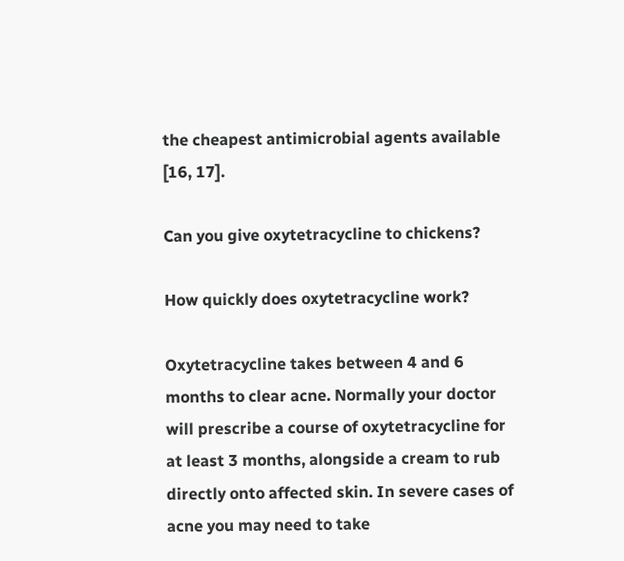the cheapest antimicrobial agents available [16, 17].

Can you give oxytetracycline to chickens?

How quickly does oxytetracycline work?

Oxytetracycline takes between 4 and 6 months to clear acne. Normally your doctor will prescribe a course of oxytetracycline for at least 3 months, alongside a cream to rub directly onto affected skin. In severe cases of acne you may need to take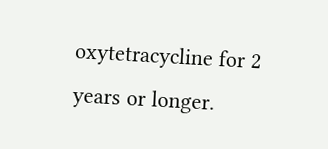oxytetracycline for 2 years or longer.